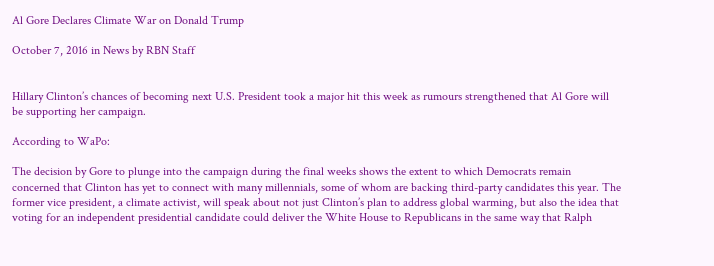Al Gore Declares Climate War on Donald Trump

October 7, 2016 in News by RBN Staff


Hillary Clinton’s chances of becoming next U.S. President took a major hit this week as rumours strengthened that Al Gore will be supporting her campaign.

According to WaPo:

The decision by Gore to plunge into the campaign during the final weeks shows the extent to which Democrats remain concerned that Clinton has yet to connect with many millennials, some of whom are backing third-party candidates this year. The former vice president, a climate activist, will speak about not just Clinton’s plan to address global warming, but also the idea that voting for an independent presidential candidate could deliver the White House to Republicans in the same way that Ralph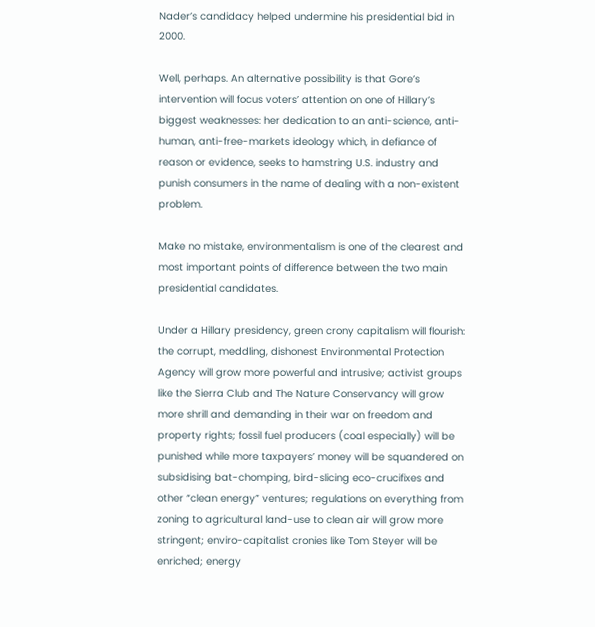Nader’s candidacy helped undermine his presidential bid in 2000.

Well, perhaps. An alternative possibility is that Gore’s intervention will focus voters’ attention on one of Hillary’s biggest weaknesses: her dedication to an anti-science, anti-human, anti-free-markets ideology which, in defiance of reason or evidence, seeks to hamstring U.S. industry and punish consumers in the name of dealing with a non-existent problem.

Make no mistake, environmentalism is one of the clearest and most important points of difference between the two main presidential candidates.

Under a Hillary presidency, green crony capitalism will flourish: the corrupt, meddling, dishonest Environmental Protection Agency will grow more powerful and intrusive; activist groups like the Sierra Club and The Nature Conservancy will grow more shrill and demanding in their war on freedom and property rights; fossil fuel producers (coal especially) will be punished while more taxpayers’ money will be squandered on subsidising bat-chomping, bird-slicing eco-crucifixes and other “clean energy” ventures; regulations on everything from zoning to agricultural land-use to clean air will grow more stringent; enviro-capitalist cronies like Tom Steyer will be enriched; energy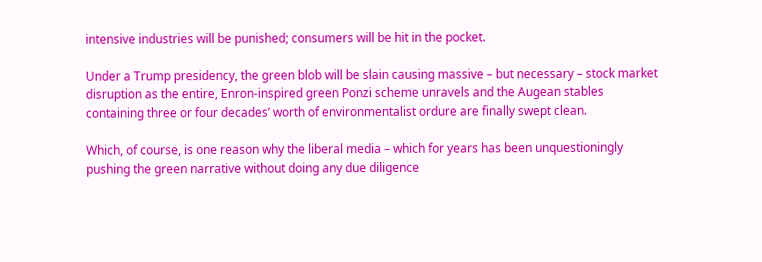intensive industries will be punished; consumers will be hit in the pocket.

Under a Trump presidency, the green blob will be slain causing massive – but necessary – stock market disruption as the entire, Enron-inspired green Ponzi scheme unravels and the Augean stables containing three or four decades’ worth of environmentalist ordure are finally swept clean.

Which, of course, is one reason why the liberal media – which for years has been unquestioningly pushing the green narrative without doing any due diligence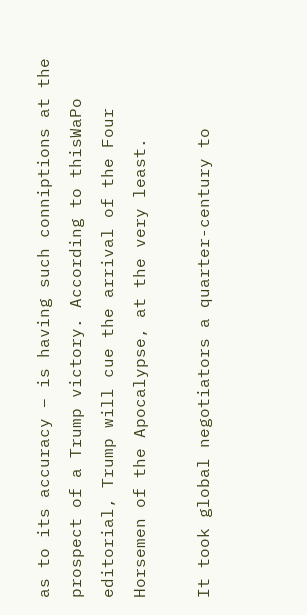as to its accuracy – is having such conniptions at the prospect of a Trump victory. According to thisWaPo editorial, Trump will cue the arrival of the Four Horsemen of the Apocalypse, at the very least.

It took global negotiators a quarter-century to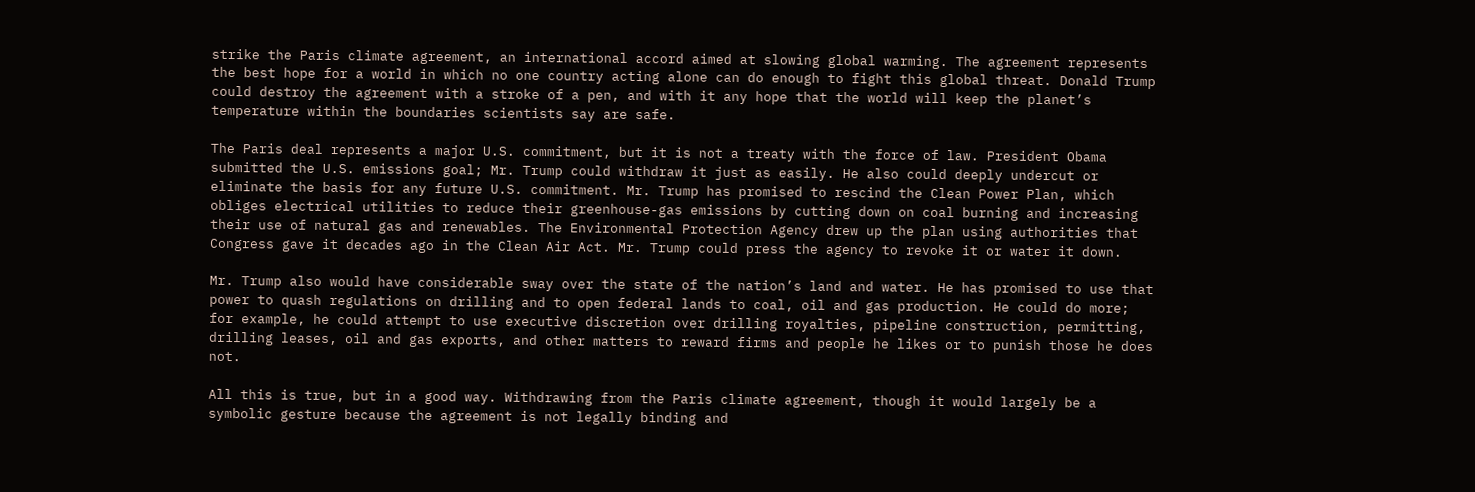strike the Paris climate agreement, an international accord aimed at slowing global warming. The agreement represents the best hope for a world in which no one country acting alone can do enough to fight this global threat. Donald Trump could destroy the agreement with a stroke of a pen, and with it any hope that the world will keep the planet’s temperature within the boundaries scientists say are safe.

The Paris deal represents a major U.S. commitment, but it is not a treaty with the force of law. President Obama submitted the U.S. emissions goal; Mr. Trump could withdraw it just as easily. He also could deeply undercut or eliminate the basis for any future U.S. commitment. Mr. Trump has promised to rescind the Clean Power Plan, which obliges electrical utilities to reduce their greenhouse-gas emissions by cutting down on coal burning and increasing their use of natural gas and renewables. The Environmental Protection Agency drew up the plan using authorities that Congress gave it decades ago in the Clean Air Act. Mr. Trump could press the agency to revoke it or water it down.

Mr. Trump also would have considerable sway over the state of the nation’s land and water. He has promised to use that power to quash regulations on drilling and to open federal lands to coal, oil and gas production. He could do more; for example, he could attempt to use executive discretion over drilling royalties, pipeline construction, permitting, drilling leases, oil and gas exports, and other matters to reward firms and people he likes or to punish those he does not.

All this is true, but in a good way. Withdrawing from the Paris climate agreement, though it would largely be a symbolic gesture because the agreement is not legally binding and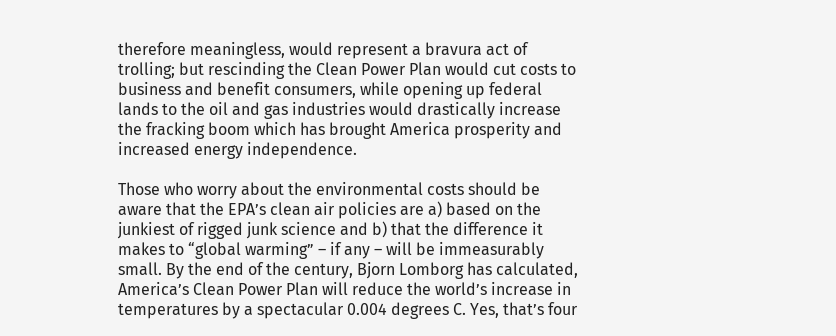therefore meaningless, would represent a bravura act of trolling; but rescinding the Clean Power Plan would cut costs to business and benefit consumers, while opening up federal lands to the oil and gas industries would drastically increase the fracking boom which has brought America prosperity and increased energy independence.

Those who worry about the environmental costs should be aware that the EPA’s clean air policies are a) based on the junkiest of rigged junk science and b) that the difference it makes to “global warming” – if any – will be immeasurably small. By the end of the century, Bjorn Lomborg has calculated, America’s Clean Power Plan will reduce the world’s increase in temperatures by a spectacular 0.004 degrees C. Yes, that’s four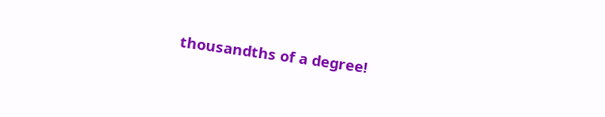thousandths of a degree!